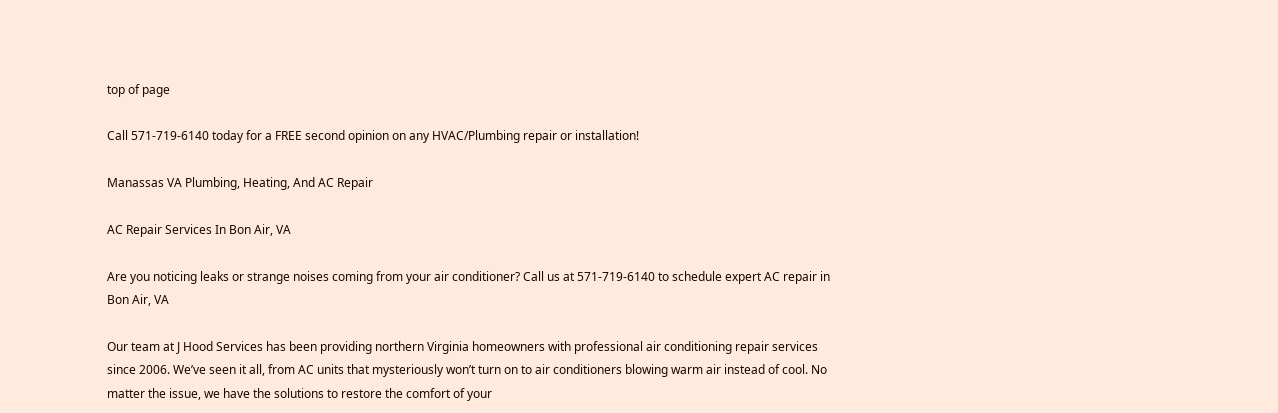top of page

Call 571-719-6140 today for a FREE second opinion on any HVAC/Plumbing repair or installation!

Manassas VA Plumbing, Heating, And AC Repair

AC Repair Services In Bon Air, VA

Are you noticing leaks or strange noises coming from your air conditioner? Call us at 571-719-6140 to schedule expert AC repair in Bon Air, VA

Our team at J Hood Services has been providing northern Virginia homeowners with professional air conditioning repair services since 2006. We’ve seen it all, from AC units that mysteriously won’t turn on to air conditioners blowing warm air instead of cool. No matter the issue, we have the solutions to restore the comfort of your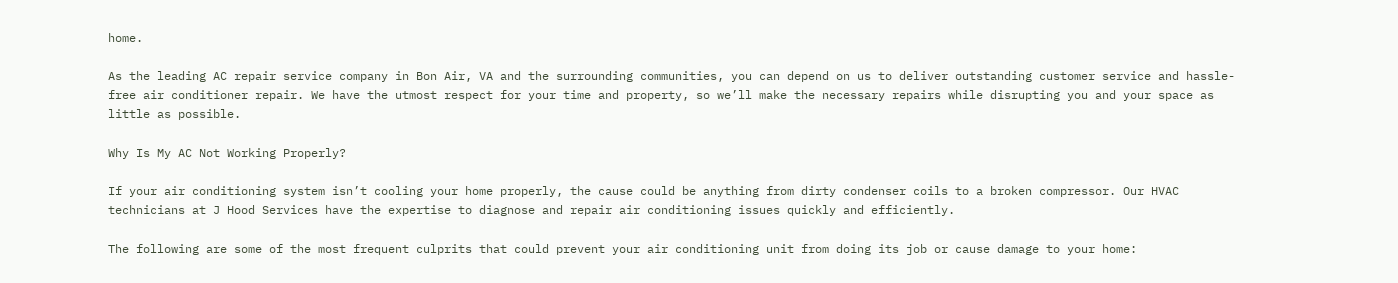home.

As the leading AC repair service company in Bon Air, VA and the surrounding communities, you can depend on us to deliver outstanding customer service and hassle-free air conditioner repair. We have the utmost respect for your time and property, so we’ll make the necessary repairs while disrupting you and your space as little as possible.

Why Is My AC Not Working Properly?

If your air conditioning system isn’t cooling your home properly, the cause could be anything from dirty condenser coils to a broken compressor. Our HVAC technicians at J Hood Services have the expertise to diagnose and repair air conditioning issues quickly and efficiently.

The following are some of the most frequent culprits that could prevent your air conditioning unit from doing its job or cause damage to your home: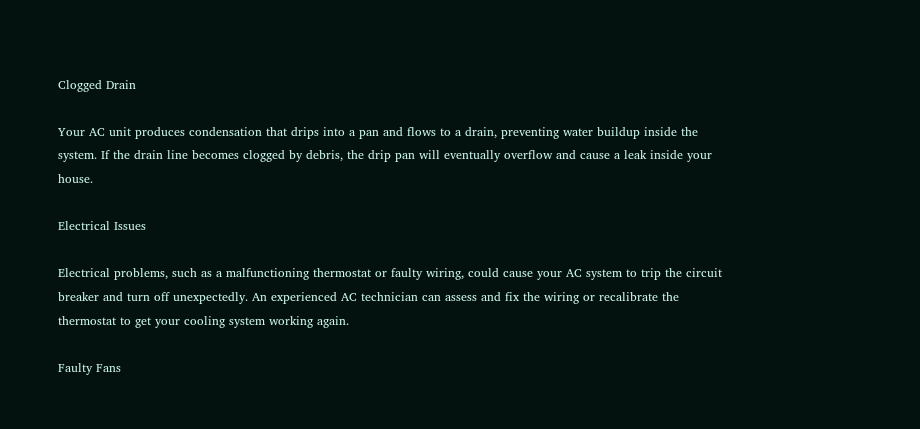Clogged Drain

Your AC unit produces condensation that drips into a pan and flows to a drain, preventing water buildup inside the system. If the drain line becomes clogged by debris, the drip pan will eventually overflow and cause a leak inside your house.

Electrical Issues

Electrical problems, such as a malfunctioning thermostat or faulty wiring, could cause your AC system to trip the circuit breaker and turn off unexpectedly. An experienced AC technician can assess and fix the wiring or recalibrate the thermostat to get your cooling system working again.

Faulty Fans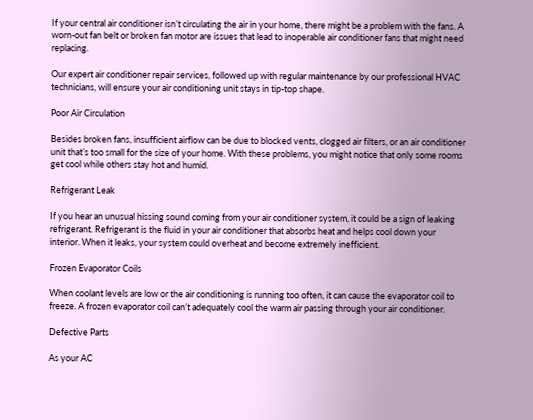If your central air conditioner isn’t circulating the air in your home, there might be a problem with the fans. A worn-out fan belt or broken fan motor are issues that lead to inoperable air conditioner fans that might need replacing.

Our expert air conditioner repair services, followed up with regular maintenance by our professional HVAC technicians, will ensure your air conditioning unit stays in tip-top shape.

Poor Air Circulation

Besides broken fans, insufficient airflow can be due to blocked vents, clogged air filters, or an air conditioner unit that’s too small for the size of your home. With these problems, you might notice that only some rooms get cool while others stay hot and humid.

Refrigerant Leak

If you hear an unusual hissing sound coming from your air conditioner system, it could be a sign of leaking refrigerant. Refrigerant is the fluid in your air conditioner that absorbs heat and helps cool down your interior. When it leaks, your system could overheat and become extremely inefficient.

Frozen Evaporator Coils

When coolant levels are low or the air conditioning is running too often, it can cause the evaporator coil to freeze. A frozen evaporator coil can’t adequately cool the warm air passing through your air conditioner.

Defective Parts

As your AC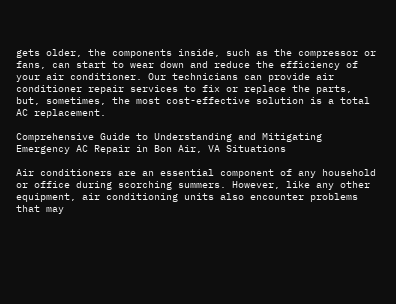gets older, the components inside, such as the compressor or fans, can start to wear down and reduce the efficiency of your air conditioner. Our technicians can provide air conditioner repair services to fix or replace the parts, but, sometimes, the most cost-effective solution is a total AC replacement.

Comprehensive Guide to Understanding and Mitigating Emergency AC Repair in Bon Air, VA Situations

Air conditioners are an essential component of any household or office during scorching summers. However, like any other equipment, air conditioning units also encounter problems that may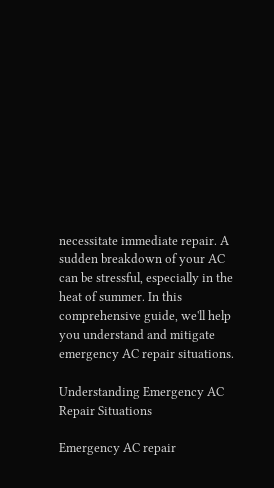necessitate immediate repair. A sudden breakdown of your AC can be stressful, especially in the heat of summer. In this comprehensive guide, we'll help you understand and mitigate emergency AC repair situations.

Understanding Emergency AC Repair Situations

Emergency AC repair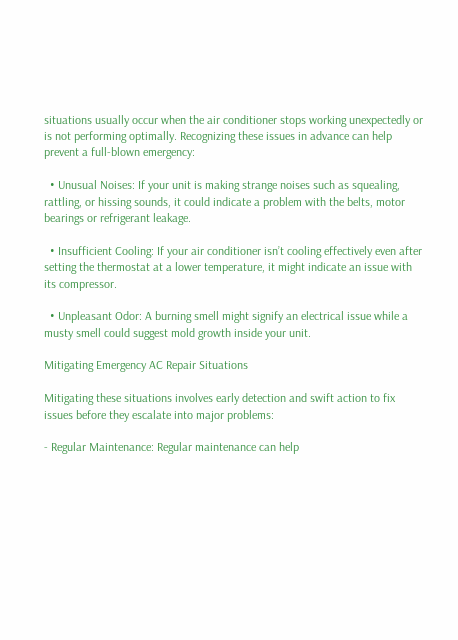situations usually occur when the air conditioner stops working unexpectedly or is not performing optimally. Recognizing these issues in advance can help prevent a full-blown emergency:

  • Unusual Noises: If your unit is making strange noises such as squealing, rattling, or hissing sounds, it could indicate a problem with the belts, motor bearings or refrigerant leakage.

  • Insufficient Cooling: If your air conditioner isn’t cooling effectively even after setting the thermostat at a lower temperature, it might indicate an issue with its compressor.

  • Unpleasant Odor: A burning smell might signify an electrical issue while a musty smell could suggest mold growth inside your unit.

Mitigating Emergency AC Repair Situations

Mitigating these situations involves early detection and swift action to fix issues before they escalate into major problems:

- Regular Maintenance: Regular maintenance can help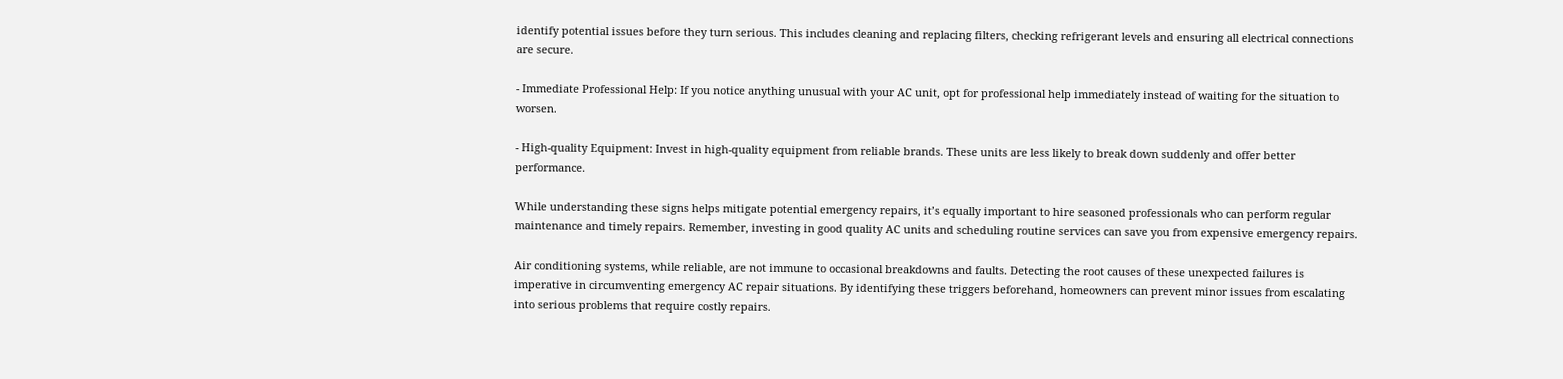identify potential issues before they turn serious. This includes cleaning and replacing filters, checking refrigerant levels and ensuring all electrical connections are secure.

- Immediate Professional Help: If you notice anything unusual with your AC unit, opt for professional help immediately instead of waiting for the situation to worsen.

- High-quality Equipment: Invest in high-quality equipment from reliable brands. These units are less likely to break down suddenly and offer better performance.

While understanding these signs helps mitigate potential emergency repairs, it’s equally important to hire seasoned professionals who can perform regular maintenance and timely repairs. Remember, investing in good quality AC units and scheduling routine services can save you from expensive emergency repairs.

Air conditioning systems, while reliable, are not immune to occasional breakdowns and faults. Detecting the root causes of these unexpected failures is imperative in circumventing emergency AC repair situations. By identifying these triggers beforehand, homeowners can prevent minor issues from escalating into serious problems that require costly repairs.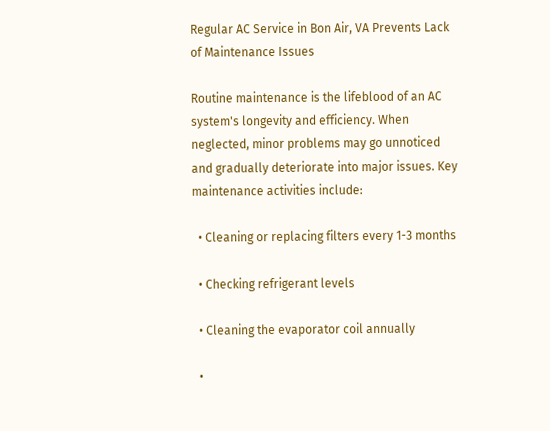Regular AC Service in Bon Air, VA Prevents Lack of Maintenance Issues

Routine maintenance is the lifeblood of an AC system's longevity and efficiency. When neglected, minor problems may go unnoticed and gradually deteriorate into major issues. Key maintenance activities include:

  • Cleaning or replacing filters every 1-3 months

  • Checking refrigerant levels

  • Cleaning the evaporator coil annually

  •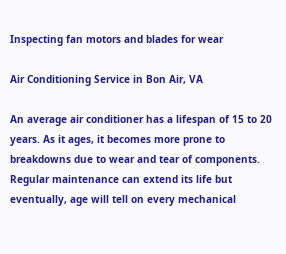Inspecting fan motors and blades for wear

Air Conditioning Service in Bon Air, VA

An average air conditioner has a lifespan of 15 to 20 years. As it ages, it becomes more prone to breakdowns due to wear and tear of components. Regular maintenance can extend its life but eventually, age will tell on every mechanical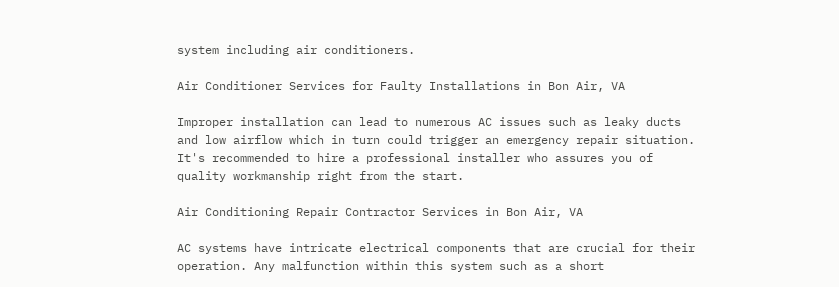system including air conditioners.

Air Conditioner Services for Faulty Installations in Bon Air, VA

Improper installation can lead to numerous AC issues such as leaky ducts and low airflow which in turn could trigger an emergency repair situation. It's recommended to hire a professional installer who assures you of quality workmanship right from the start.

Air Conditioning Repair Contractor Services in Bon Air, VA

AC systems have intricate electrical components that are crucial for their operation. Any malfunction within this system such as a short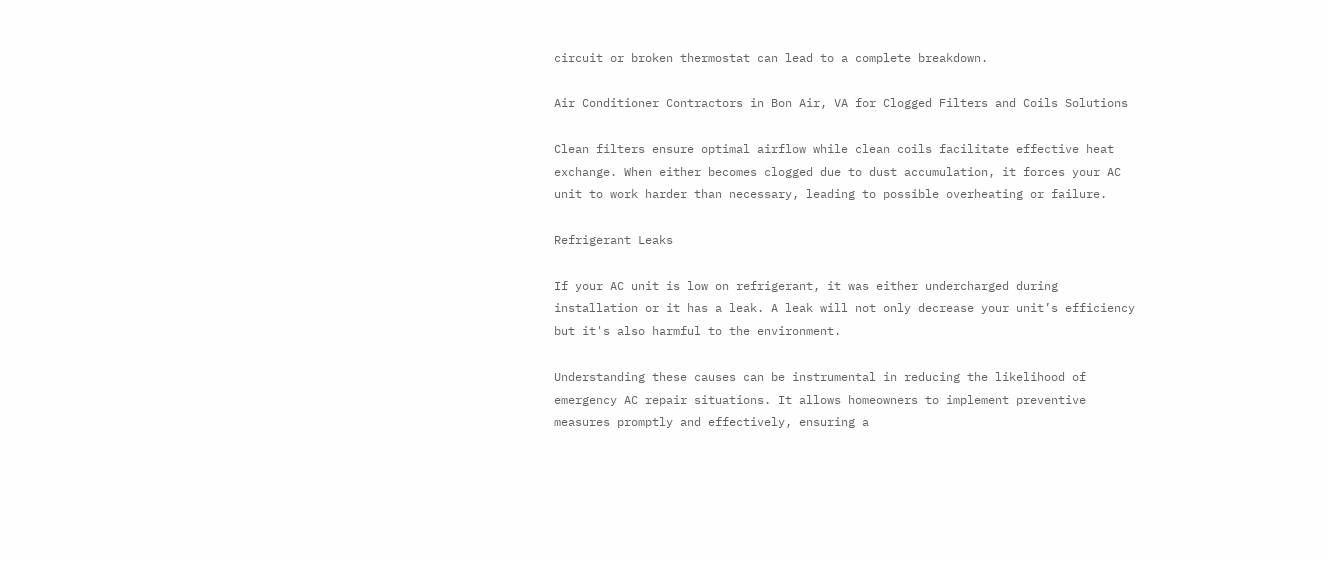circuit or broken thermostat can lead to a complete breakdown.

Air Conditioner Contractors in Bon Air, VA for Clogged Filters and Coils Solutions

Clean filters ensure optimal airflow while clean coils facilitate effective heat exchange. When either becomes clogged due to dust accumulation, it forces your AC unit to work harder than necessary, leading to possible overheating or failure.

Refrigerant Leaks

If your AC unit is low on refrigerant, it was either undercharged during installation or it has a leak. A leak will not only decrease your unit’s efficiency but it's also harmful to the environment.

Understanding these causes can be instrumental in reducing the likelihood of emergency AC repair situations. It allows homeowners to implement preventive measures promptly and effectively, ensuring a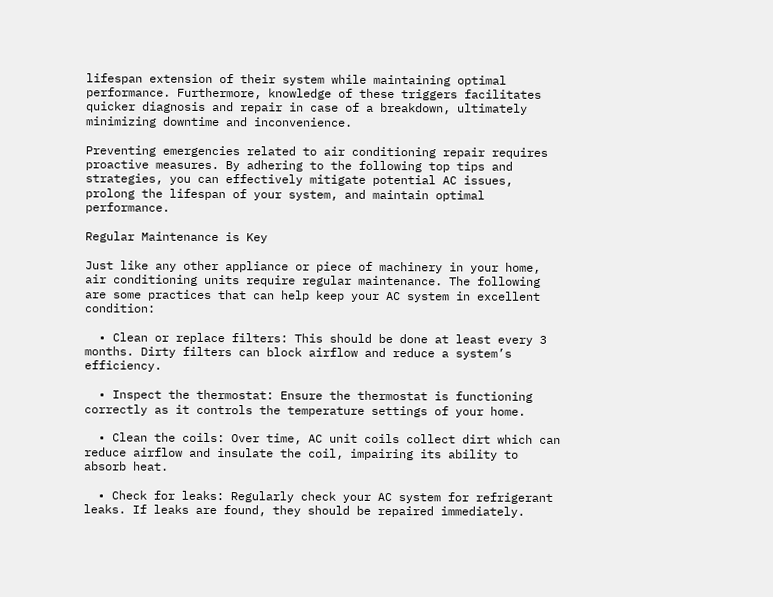lifespan extension of their system while maintaining optimal performance. Furthermore, knowledge of these triggers facilitates quicker diagnosis and repair in case of a breakdown, ultimately minimizing downtime and inconvenience.

Preventing emergencies related to air conditioning repair requires proactive measures. By adhering to the following top tips and strategies, you can effectively mitigate potential AC issues, prolong the lifespan of your system, and maintain optimal performance.

Regular Maintenance is Key

Just like any other appliance or piece of machinery in your home, air conditioning units require regular maintenance. The following are some practices that can help keep your AC system in excellent condition:

  • Clean or replace filters: This should be done at least every 3 months. Dirty filters can block airflow and reduce a system’s efficiency.

  • Inspect the thermostat: Ensure the thermostat is functioning correctly as it controls the temperature settings of your home.

  • Clean the coils: Over time, AC unit coils collect dirt which can reduce airflow and insulate the coil, impairing its ability to absorb heat.

  • Check for leaks: Regularly check your AC system for refrigerant leaks. If leaks are found, they should be repaired immediately.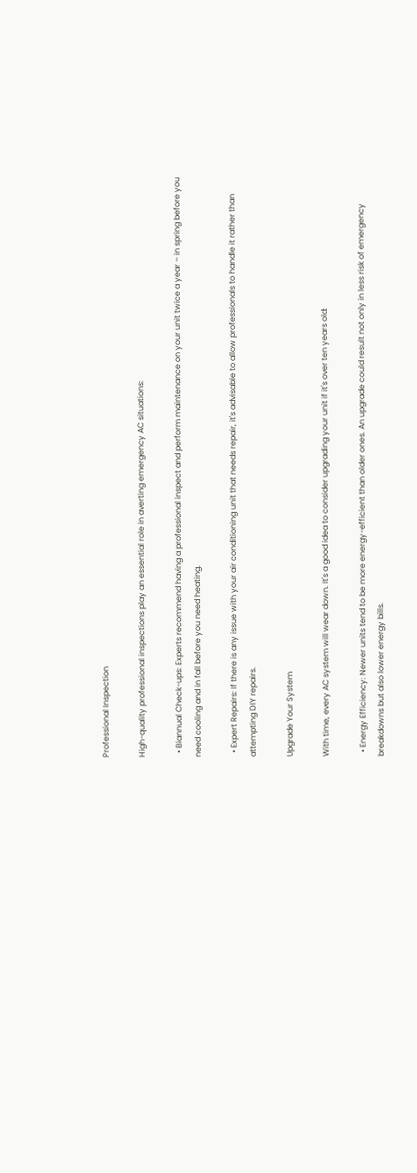Professional Inspection

High-quality professional inspections play an essential role in averting emergency AC situations:

  • Biannual Check-ups: Experts recommend having a professional inspect and perform maintenance on your unit twice a year – in spring before you need cooling and in fall before you need heating.

  • Expert Repairs: If there is any issue with your air conditioning unit that needs repair, it's advisable to allow professionals to handle it rather than attempting DIY repairs.

Upgrade Your System

With time, every AC system will wear down. It's a good idea to consider upgrading your unit if it's over ten years old:

  • Energy Efficiency: Newer units tend to be more energy-efficient than older ones. An upgrade could result not only in less risk of emergency breakdowns but also lower energy bills.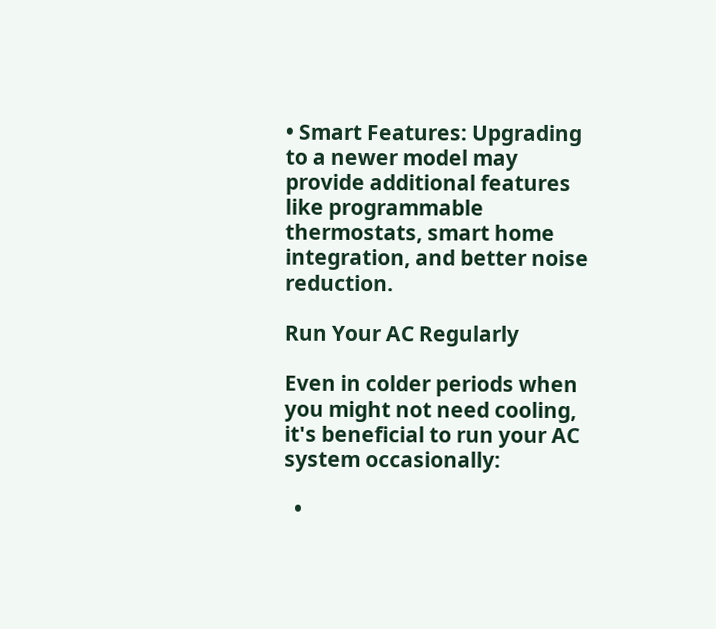• Smart Features: Upgrading to a newer model may provide additional features like programmable thermostats, smart home integration, and better noise reduction.

Run Your AC Regularly

Even in colder periods when you might not need cooling, it's beneficial to run your AC system occasionally:

  •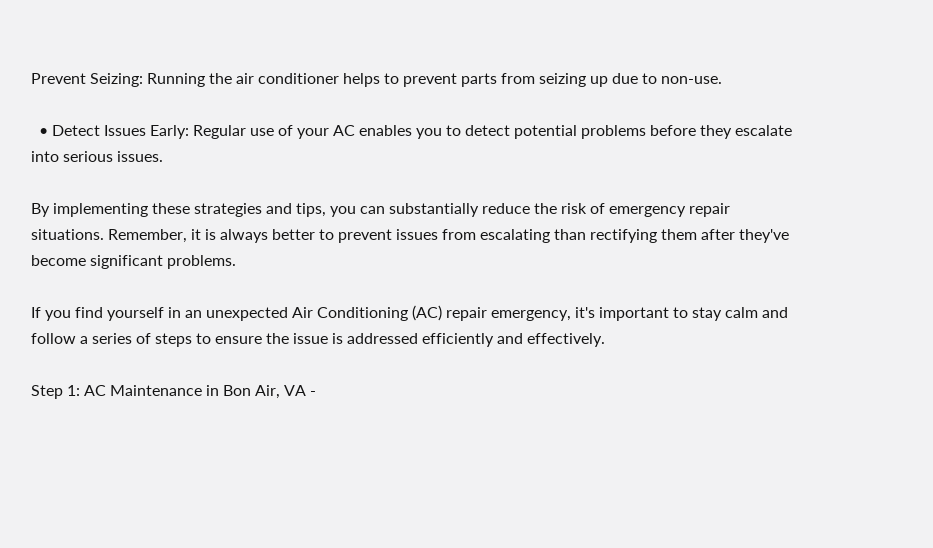Prevent Seizing: Running the air conditioner helps to prevent parts from seizing up due to non-use.

  • Detect Issues Early: Regular use of your AC enables you to detect potential problems before they escalate into serious issues.

By implementing these strategies and tips, you can substantially reduce the risk of emergency repair situations. Remember, it is always better to prevent issues from escalating than rectifying them after they've become significant problems.

If you find yourself in an unexpected Air Conditioning (AC) repair emergency, it's important to stay calm and follow a series of steps to ensure the issue is addressed efficiently and effectively.

Step 1: AC Maintenance in Bon Air, VA -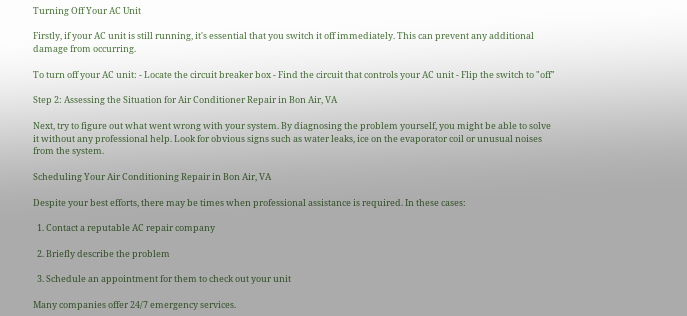Turning Off Your AC Unit

Firstly, if your AC unit is still running, it's essential that you switch it off immediately. This can prevent any additional damage from occurring.

To turn off your AC unit: - Locate the circuit breaker box - Find the circuit that controls your AC unit - Flip the switch to "off"

Step 2: Assessing the Situation for Air Conditioner Repair in Bon Air, VA

Next, try to figure out what went wrong with your system. By diagnosing the problem yourself, you might be able to solve it without any professional help. Look for obvious signs such as water leaks, ice on the evaporator coil or unusual noises from the system.

Scheduling Your Air Conditioning Repair in Bon Air, VA

Despite your best efforts, there may be times when professional assistance is required. In these cases:

  1. Contact a reputable AC repair company

  2. Briefly describe the problem

  3. Schedule an appointment for them to check out your unit

Many companies offer 24/7 emergency services.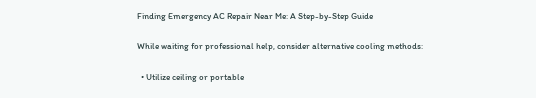Finding Emergency AC Repair Near Me: A Step-by-Step Guide

While waiting for professional help, consider alternative cooling methods:

  • Utilize ceiling or portable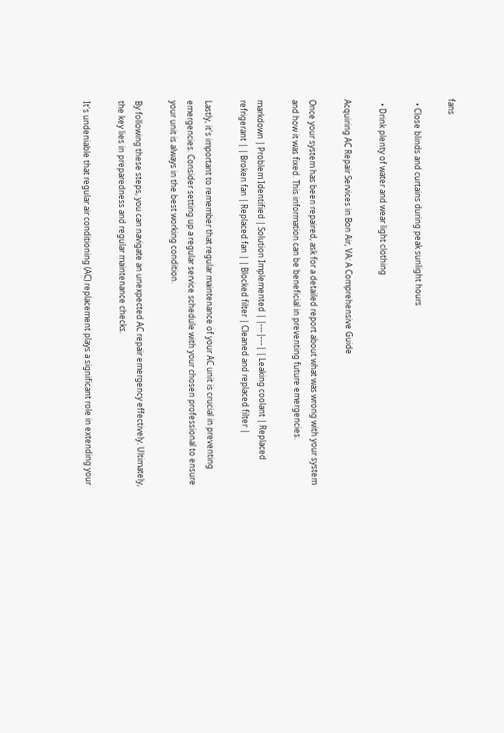fans

  • Close blinds and curtains during peak sunlight hours

  • Drink plenty of water and wear light clothing

Acquiring AC Repair Services in Bon Air, VA: A Comprehensive Guide

Once your system has been repaired, ask for a detailed report about what was wrong with your system and how it was fixed. This information can be beneficial in preventing future emergencies.

markdown | Problem Identified | Solution Implemented | |---|---| | Leaking coolant | Replaced refrigerant | | Broken fan | Replaced fan | | Blocked filter | Cleaned and replaced filter |

Lastly, it's important to remember that regular maintenance of your AC unit is crucial in preventing emergencies. Consider setting up a regular service schedule with your chosen professional to ensure your unit is always in the best working condition.

By following these steps, you can navigate an unexpected AC repair emergency effectively. Ultimately, the key lies in preparedness and regular maintenance checks.

It's undeniable that regular air conditioning (AC) replacement plays a significant role in extending your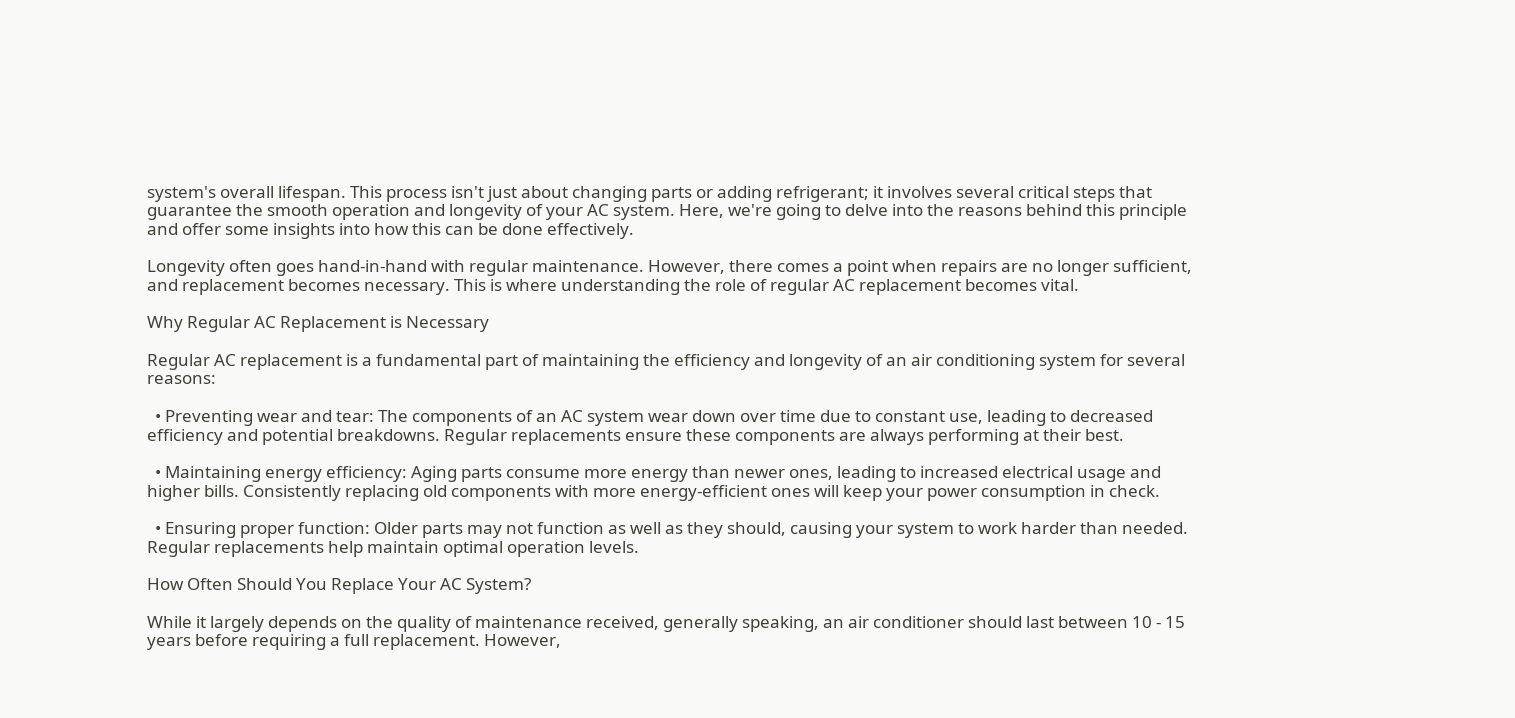system's overall lifespan. This process isn't just about changing parts or adding refrigerant; it involves several critical steps that guarantee the smooth operation and longevity of your AC system. Here, we're going to delve into the reasons behind this principle and offer some insights into how this can be done effectively.

Longevity often goes hand-in-hand with regular maintenance. However, there comes a point when repairs are no longer sufficient, and replacement becomes necessary. This is where understanding the role of regular AC replacement becomes vital.

Why Regular AC Replacement is Necessary

Regular AC replacement is a fundamental part of maintaining the efficiency and longevity of an air conditioning system for several reasons:

  • Preventing wear and tear: The components of an AC system wear down over time due to constant use, leading to decreased efficiency and potential breakdowns. Regular replacements ensure these components are always performing at their best.

  • Maintaining energy efficiency: Aging parts consume more energy than newer ones, leading to increased electrical usage and higher bills. Consistently replacing old components with more energy-efficient ones will keep your power consumption in check.

  • Ensuring proper function: Older parts may not function as well as they should, causing your system to work harder than needed. Regular replacements help maintain optimal operation levels.

How Often Should You Replace Your AC System?

While it largely depends on the quality of maintenance received, generally speaking, an air conditioner should last between 10 - 15 years before requiring a full replacement. However,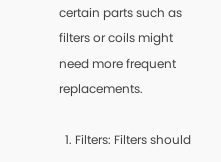certain parts such as filters or coils might need more frequent replacements.

  1. Filters: Filters should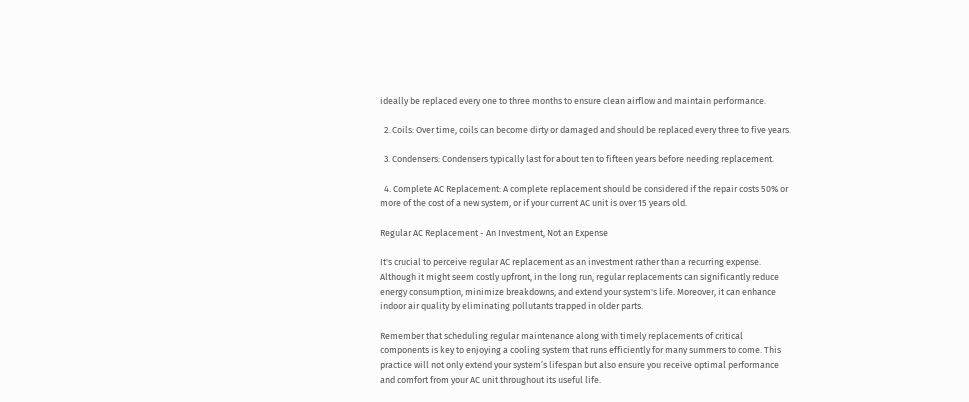ideally be replaced every one to three months to ensure clean airflow and maintain performance.

  2. Coils: Over time, coils can become dirty or damaged and should be replaced every three to five years.

  3. Condensers: Condensers typically last for about ten to fifteen years before needing replacement.

  4. Complete AC Replacement: A complete replacement should be considered if the repair costs 50% or more of the cost of a new system, or if your current AC unit is over 15 years old.

Regular AC Replacement - An Investment, Not an Expense

It's crucial to perceive regular AC replacement as an investment rather than a recurring expense. Although it might seem costly upfront, in the long run, regular replacements can significantly reduce energy consumption, minimize breakdowns, and extend your system's life. Moreover, it can enhance indoor air quality by eliminating pollutants trapped in older parts.

Remember that scheduling regular maintenance along with timely replacements of critical components is key to enjoying a cooling system that runs efficiently for many summers to come. This practice will not only extend your system’s lifespan but also ensure you receive optimal performance and comfort from your AC unit throughout its useful life.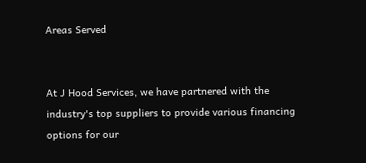Areas Served


At J Hood Services, we have partnered with the industry's top suppliers to provide various financing options for our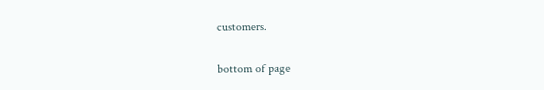customers.


bottom of page